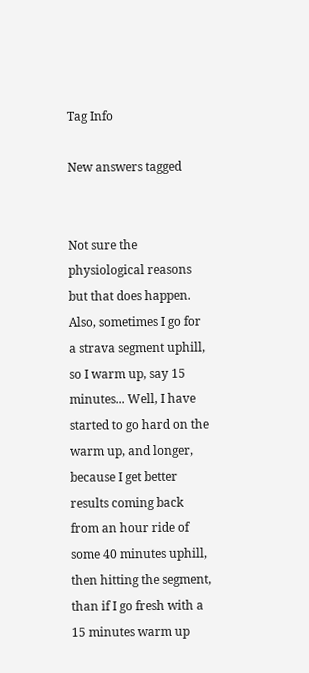Tag Info

New answers tagged


Not sure the physiological reasons but that does happen. Also, sometimes I go for a strava segment uphill, so I warm up, say 15 minutes... Well, I have started to go hard on the warm up, and longer, because I get better results coming back from an hour ride of some 40 minutes uphill, then hitting the segment, than if I go fresh with a 15 minutes warm up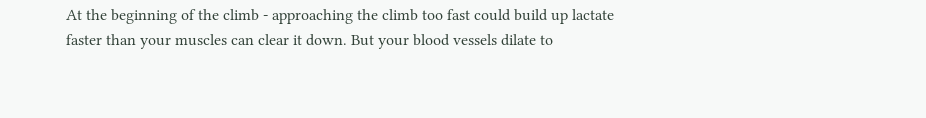At the beginning of the climb - approaching the climb too fast could build up lactate faster than your muscles can clear it down. But your blood vessels dilate to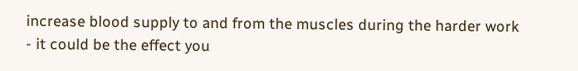increase blood supply to and from the muscles during the harder work - it could be the effect you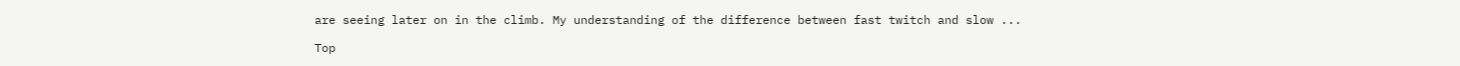are seeing later on in the climb. My understanding of the difference between fast twitch and slow ...

Top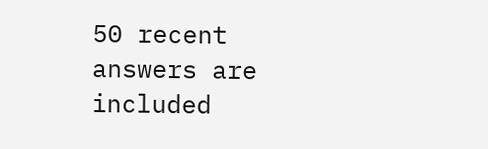50 recent answers are included